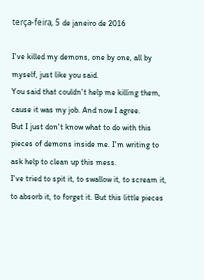terça-feira, 5 de janeiro de 2016

I've killed my demons, one by one, all by myself, just like you said.
You said that couldn't help me killing them, cause it was my job. And now I agree.
But I just don't know what to do with this pieces of demons inside me. I'm writing to ask help to clean up this mess.
I've tried to spit it, to swallow it, to scream it, to absorb it, to forget it. But this little pieces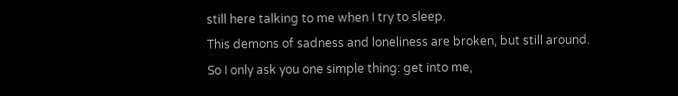still here talking to me when I try to sleep.
This demons of sadness and loneliness are broken, but still around.
So I only ask you one simple thing: get into me,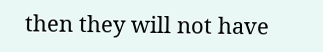then they will not have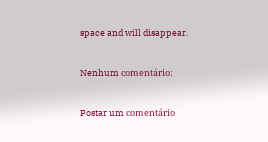space and will disappear.

Nenhum comentário:

Postar um comentário